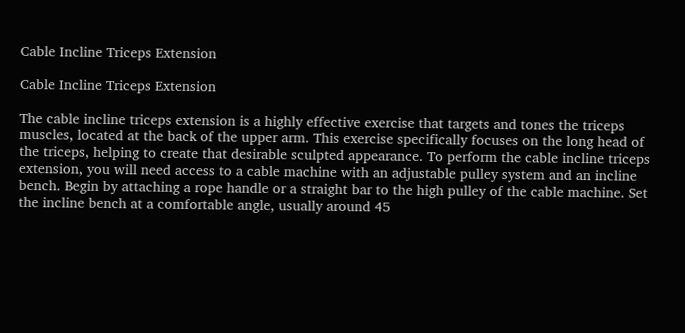Cable Incline Triceps Extension

Cable Incline Triceps Extension

The cable incline triceps extension is a highly effective exercise that targets and tones the triceps muscles, located at the back of the upper arm. This exercise specifically focuses on the long head of the triceps, helping to create that desirable sculpted appearance. To perform the cable incline triceps extension, you will need access to a cable machine with an adjustable pulley system and an incline bench. Begin by attaching a rope handle or a straight bar to the high pulley of the cable machine. Set the incline bench at a comfortable angle, usually around 45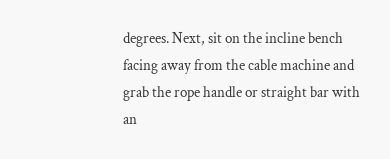degrees. Next, sit on the incline bench facing away from the cable machine and grab the rope handle or straight bar with an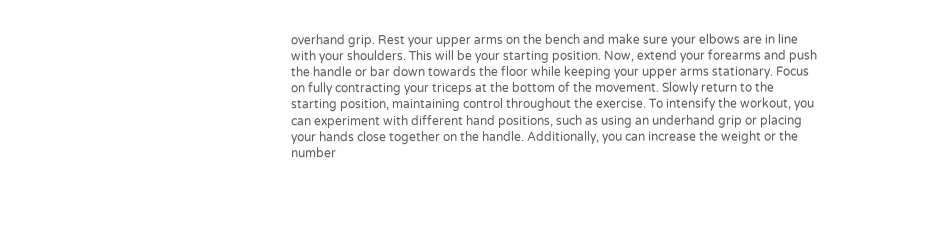overhand grip. Rest your upper arms on the bench and make sure your elbows are in line with your shoulders. This will be your starting position. Now, extend your forearms and push the handle or bar down towards the floor while keeping your upper arms stationary. Focus on fully contracting your triceps at the bottom of the movement. Slowly return to the starting position, maintaining control throughout the exercise. To intensify the workout, you can experiment with different hand positions, such as using an underhand grip or placing your hands close together on the handle. Additionally, you can increase the weight or the number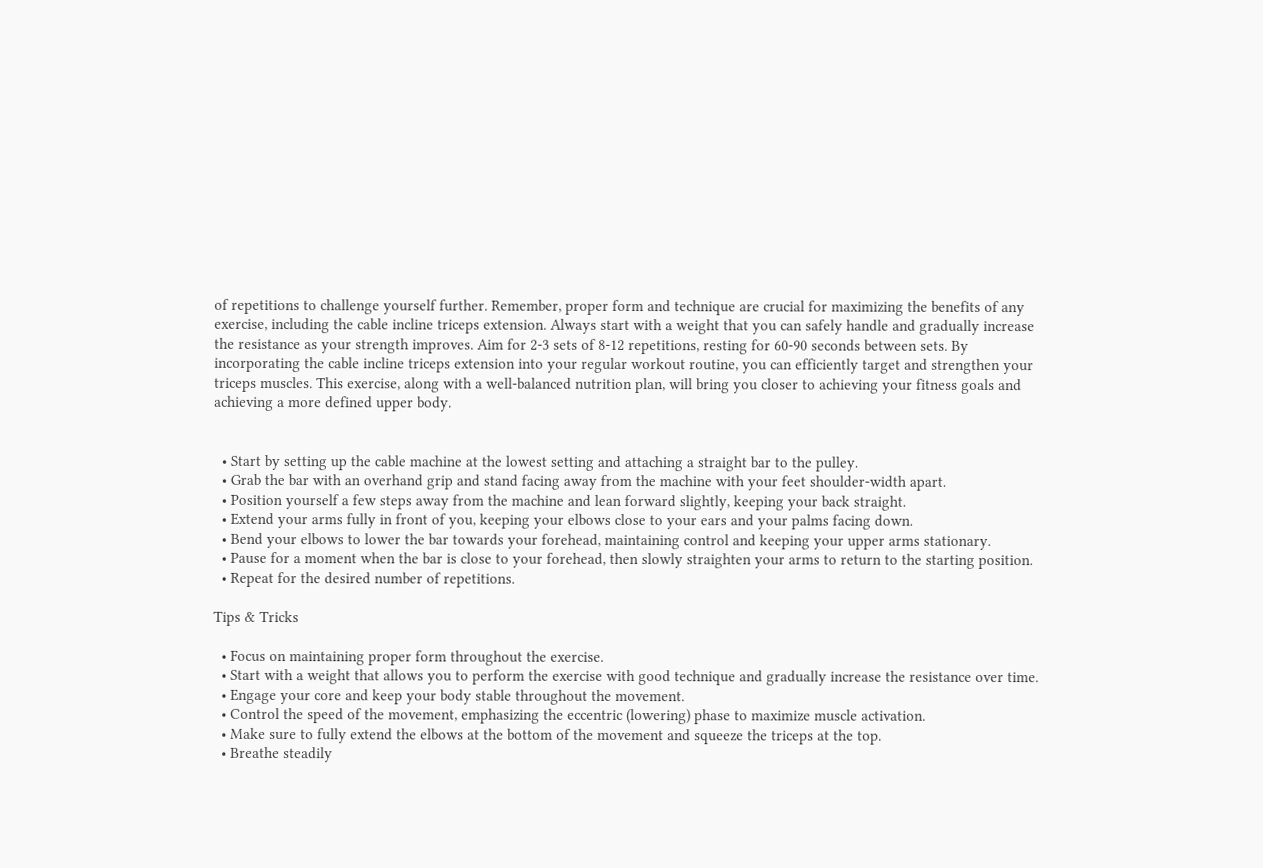of repetitions to challenge yourself further. Remember, proper form and technique are crucial for maximizing the benefits of any exercise, including the cable incline triceps extension. Always start with a weight that you can safely handle and gradually increase the resistance as your strength improves. Aim for 2-3 sets of 8-12 repetitions, resting for 60-90 seconds between sets. By incorporating the cable incline triceps extension into your regular workout routine, you can efficiently target and strengthen your triceps muscles. This exercise, along with a well-balanced nutrition plan, will bring you closer to achieving your fitness goals and achieving a more defined upper body.


  • Start by setting up the cable machine at the lowest setting and attaching a straight bar to the pulley.
  • Grab the bar with an overhand grip and stand facing away from the machine with your feet shoulder-width apart.
  • Position yourself a few steps away from the machine and lean forward slightly, keeping your back straight.
  • Extend your arms fully in front of you, keeping your elbows close to your ears and your palms facing down.
  • Bend your elbows to lower the bar towards your forehead, maintaining control and keeping your upper arms stationary.
  • Pause for a moment when the bar is close to your forehead, then slowly straighten your arms to return to the starting position.
  • Repeat for the desired number of repetitions.

Tips & Tricks

  • Focus on maintaining proper form throughout the exercise.
  • Start with a weight that allows you to perform the exercise with good technique and gradually increase the resistance over time.
  • Engage your core and keep your body stable throughout the movement.
  • Control the speed of the movement, emphasizing the eccentric (lowering) phase to maximize muscle activation.
  • Make sure to fully extend the elbows at the bottom of the movement and squeeze the triceps at the top.
  • Breathe steadily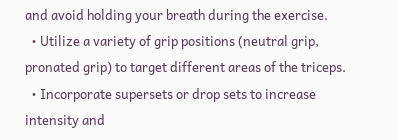and avoid holding your breath during the exercise.
  • Utilize a variety of grip positions (neutral grip, pronated grip) to target different areas of the triceps.
  • Incorporate supersets or drop sets to increase intensity and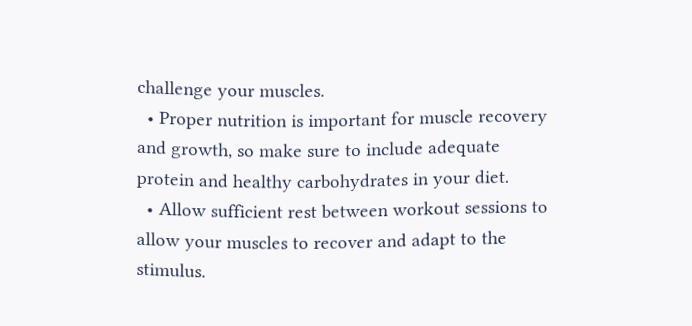challenge your muscles.
  • Proper nutrition is important for muscle recovery and growth, so make sure to include adequate protein and healthy carbohydrates in your diet.
  • Allow sufficient rest between workout sessions to allow your muscles to recover and adapt to the stimulus.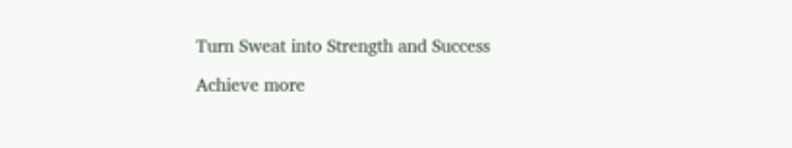Turn Sweat into Strength and Success

Achieve more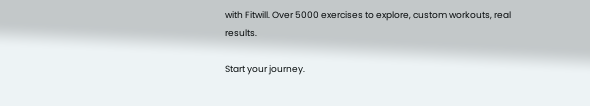with Fitwill. Over 5000 exercises to explore, custom workouts, real results.

Start your journey.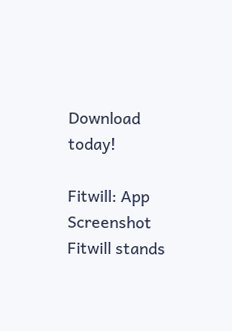Download today!

Fitwill: App Screenshot
Fitwill stands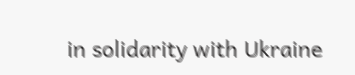in solidarity with Ukraine